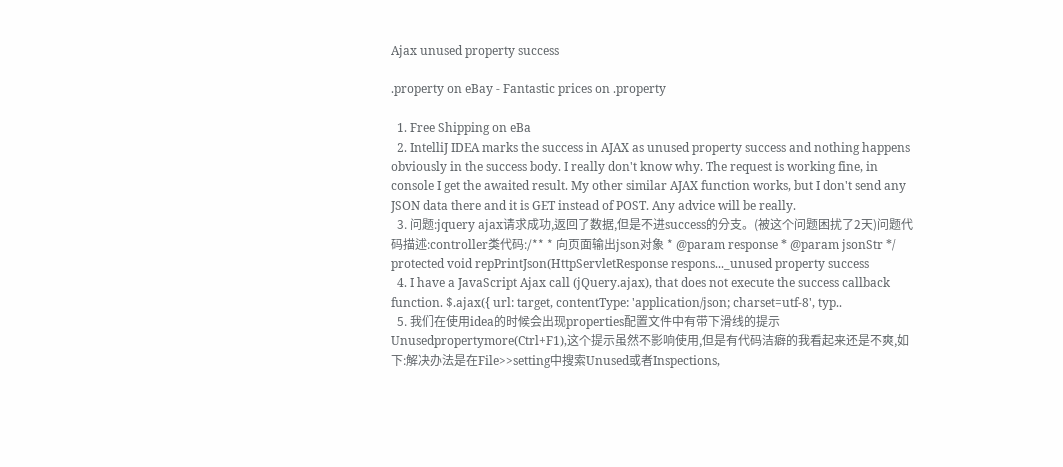Ajax unused property success

.property on eBay - Fantastic prices on .property

  1. Free Shipping on eBa
  2. IntelliJ IDEA marks the success in AJAX as unused property success and nothing happens obviously in the success body. I really don't know why. The request is working fine, in console I get the awaited result. My other similar AJAX function works, but I don't send any JSON data there and it is GET instead of POST. Any advice will be really.
  3. 问题:jquery ajax请求成功,返回了数据,但是不进success的分支。(被这个问题困扰了2天)问题代码描述:controller类代码:/** * 向页面输出json对象 * @param response * @param jsonStr */ protected void repPrintJson(HttpServletResponse respons..._unused property success
  4. I have a JavaScript Ajax call (jQuery.ajax), that does not execute the success callback function. $.ajax({ url: target, contentType: 'application/json; charset=utf-8', typ..
  5. 我们在使用idea的时候会出现properties配置文件中有带下滑线的提示Unusedpropertymore(Ctrl+F1),这个提示虽然不影响使用,但是有代码洁癖的我看起来还是不爽,如下:解决办法是在File>>setting中搜索Unused或者Inspections,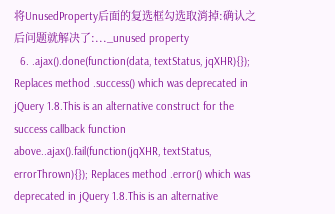将UnusedProperty后面的复选框勾选取消掉:确认之后问题就解决了:..._unused property
  6. .ajax().done(function(data, textStatus, jqXHR){}); Replaces method .success() which was deprecated in jQuery 1.8.This is an alternative construct for the success callback function above..ajax().fail(function(jqXHR, textStatus, errorThrown){}); Replaces method .error() which was deprecated in jQuery 1.8.This is an alternative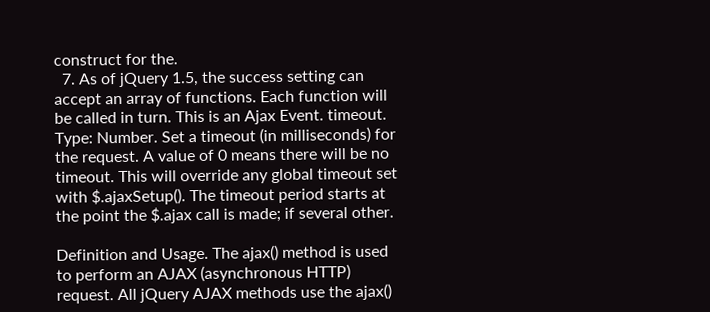construct for the.
  7. As of jQuery 1.5, the success setting can accept an array of functions. Each function will be called in turn. This is an Ajax Event. timeout. Type: Number. Set a timeout (in milliseconds) for the request. A value of 0 means there will be no timeout. This will override any global timeout set with $.ajaxSetup(). The timeout period starts at the point the $.ajax call is made; if several other.

Definition and Usage. The ajax() method is used to perform an AJAX (asynchronous HTTP) request. All jQuery AJAX methods use the ajax()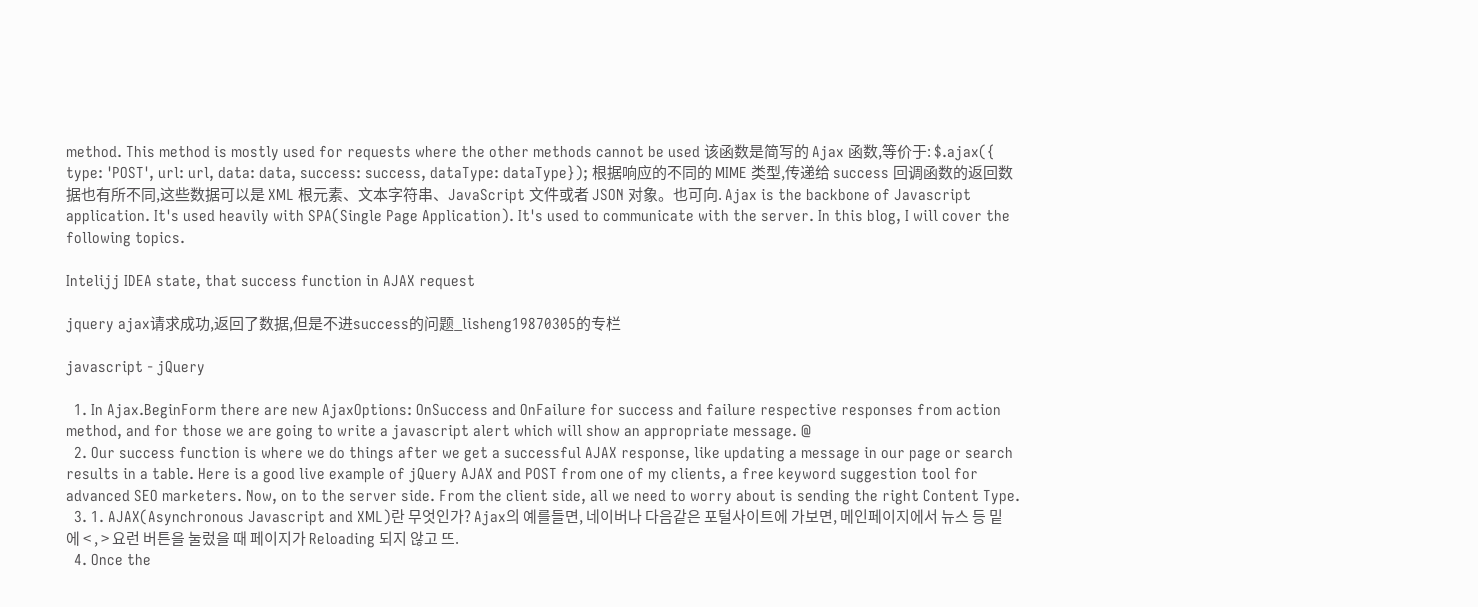method. This method is mostly used for requests where the other methods cannot be used 该函数是简写的 Ajax 函数,等价于: $.ajax({ type: 'POST', url: url, data: data, success: success, dataType: dataType}); 根据响应的不同的 MIME 类型,传递给 success 回调函数的返回数据也有所不同,这些数据可以是 XML 根元素、文本字符串、JavaScript 文件或者 JSON 对象。也可向. Ajax is the backbone of Javascript application. It's used heavily with SPA(Single Page Application). It's used to communicate with the server. In this blog, I will cover the following topics.

Intelijj IDEA state, that success function in AJAX request

jquery ajax请求成功,返回了数据,但是不进success的问题_lisheng19870305的专栏

javascript - jQuery

  1. In Ajax.BeginForm there are new AjaxOptions: OnSuccess and OnFailure for success and failure respective responses from action method, and for those we are going to write a javascript alert which will show an appropriate message. @
  2. Our success function is where we do things after we get a successful AJAX response, like updating a message in our page or search results in a table. Here is a good live example of jQuery AJAX and POST from one of my clients, a free keyword suggestion tool for advanced SEO marketers. Now, on to the server side. From the client side, all we need to worry about is sending the right Content Type.
  3. 1. AJAX(Asynchronous Javascript and XML)란 무엇인가? Ajax의 예를들면, 네이버나 다음같은 포털사이트에 가보면, 메인페이지에서 뉴스 등 밑에 < , > 요런 버튼을 눌렀을 때 페이지가 Reloading 되지 않고 뜨.
  4. Once the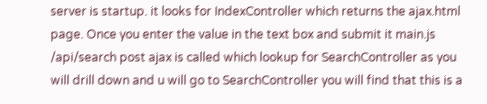server is startup. it looks for IndexController which returns the ajax.html page. Once you enter the value in the text box and submit it main.js /api/search post ajax is called which lookup for SearchController as you will drill down and u will go to SearchController you will find that this is a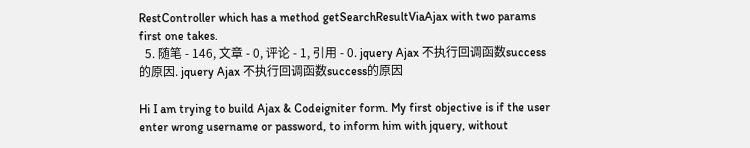RestController which has a method getSearchResultViaAjax with two params first one takes.
  5. 随笔 - 146, 文章 - 0, 评论 - 1, 引用 - 0. jquery Ajax 不执行回调函数success的原因. jquery Ajax 不执行回调函数success的原因

Hi I am trying to build Ajax & Codeigniter form. My first objective is if the user enter wrong username or password, to inform him with jquery, without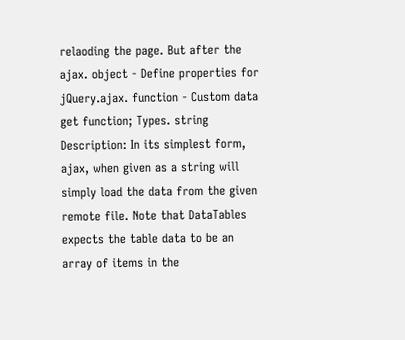relaoding the page. But after the ajax. object - Define properties for jQuery.ajax. function - Custom data get function; Types. string Description: In its simplest form, ajax, when given as a string will simply load the data from the given remote file. Note that DataTables expects the table data to be an array of items in the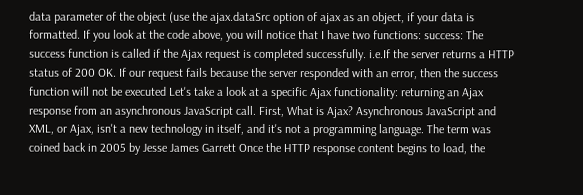data parameter of the object (use the ajax.dataSrc option of ajax as an object, if your data is formatted. If you look at the code above, you will notice that I have two functions: success: The success function is called if the Ajax request is completed successfully. i.e.If the server returns a HTTP status of 200 OK. If our request fails because the server responded with an error, then the success function will not be executed Let's take a look at a specific Ajax functionality: returning an Ajax response from an asynchronous JavaScript call. First, What is Ajax? Asynchronous JavaScript and XML, or Ajax, isn't a new technology in itself, and it's not a programming language. The term was coined back in 2005 by Jesse James Garrett Once the HTTP response content begins to load, the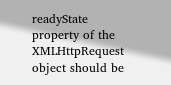readyState property of the XMLHttpRequest object should be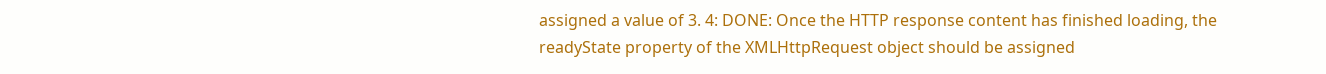assigned a value of 3. 4: DONE: Once the HTTP response content has finished loading, the readyState property of the XMLHttpRequest object should be assigned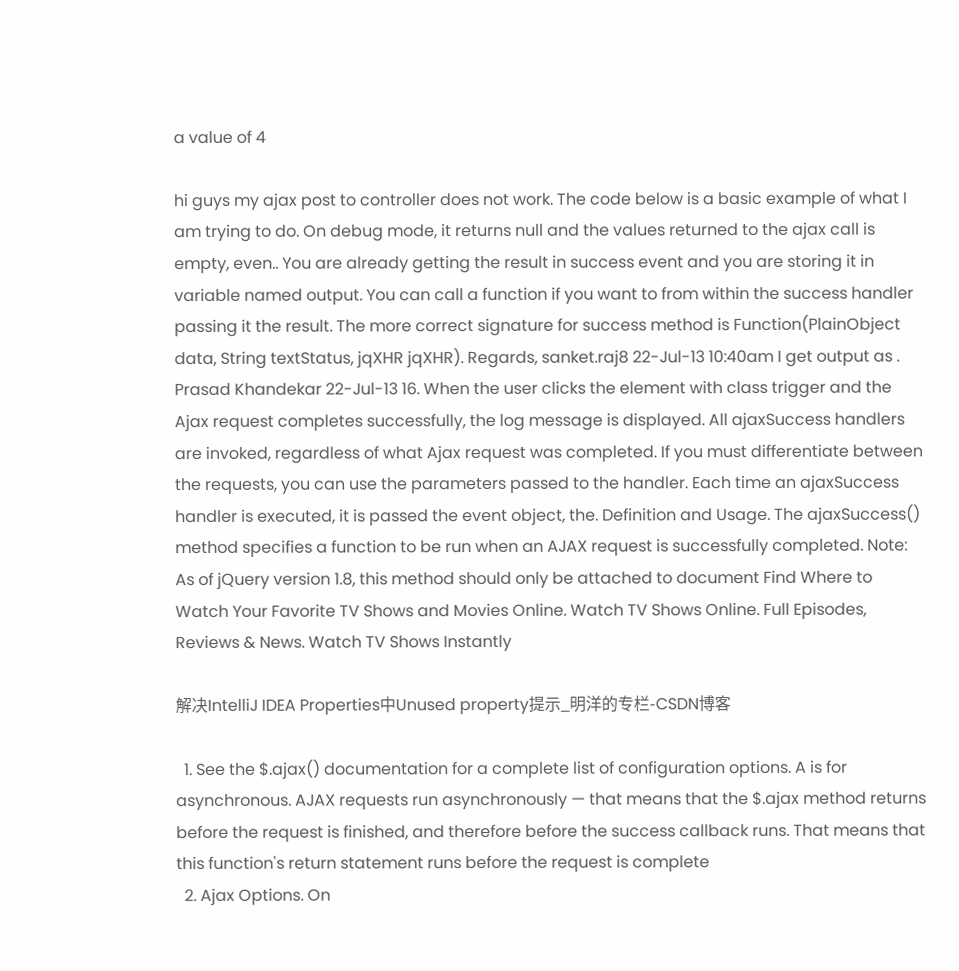a value of 4

hi guys my ajax post to controller does not work. The code below is a basic example of what I am trying to do. On debug mode, it returns null and the values returned to the ajax call is empty, even.. You are already getting the result in success event and you are storing it in variable named output. You can call a function if you want to from within the success handler passing it the result. The more correct signature for success method is Function(PlainObject data, String textStatus, jqXHR jqXHR). Regards, sanket.raj8 22-Jul-13 10:40am I get output as . Prasad Khandekar 22-Jul-13 16. When the user clicks the element with class trigger and the Ajax request completes successfully, the log message is displayed. All ajaxSuccess handlers are invoked, regardless of what Ajax request was completed. If you must differentiate between the requests, you can use the parameters passed to the handler. Each time an ajaxSuccess handler is executed, it is passed the event object, the. Definition and Usage. The ajaxSuccess() method specifies a function to be run when an AJAX request is successfully completed. Note: As of jQuery version 1.8, this method should only be attached to document Find Where to Watch Your Favorite TV Shows and Movies Online. Watch TV Shows Online. Full Episodes, Reviews & News. Watch TV Shows Instantly

解决IntelliJ IDEA Properties中Unused property提示_明洋的专栏-CSDN博客

  1. See the $.ajax() documentation for a complete list of configuration options. A is for asynchronous. AJAX requests run asynchronously — that means that the $.ajax method returns before the request is finished, and therefore before the success callback runs. That means that this function's return statement runs before the request is complete
  2. Ajax Options. On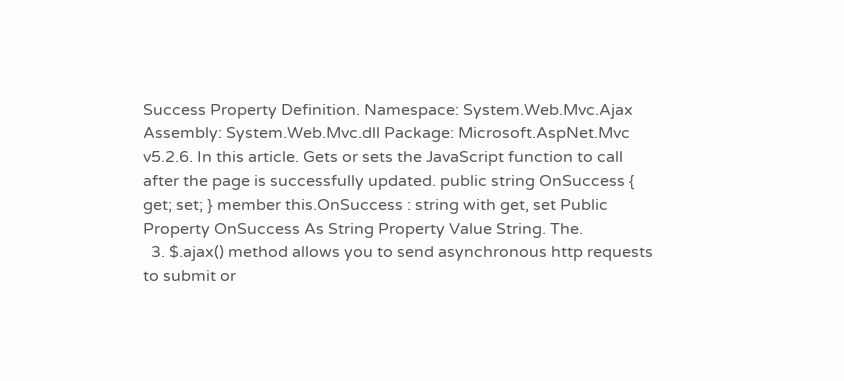Success Property Definition. Namespace: System.Web.Mvc.Ajax Assembly: System.Web.Mvc.dll Package: Microsoft.AspNet.Mvc v5.2.6. In this article. Gets or sets the JavaScript function to call after the page is successfully updated. public string OnSuccess { get; set; } member this.OnSuccess : string with get, set Public Property OnSuccess As String Property Value String. The.
  3. $.ajax() method allows you to send asynchronous http requests to submit or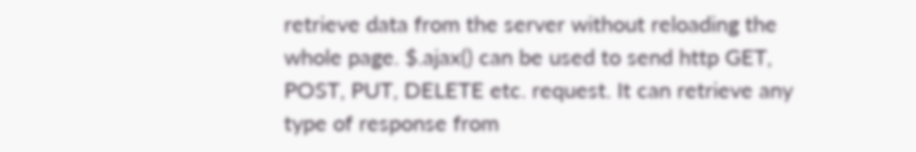retrieve data from the server without reloading the whole page. $.ajax() can be used to send http GET, POST, PUT, DELETE etc. request. It can retrieve any type of response from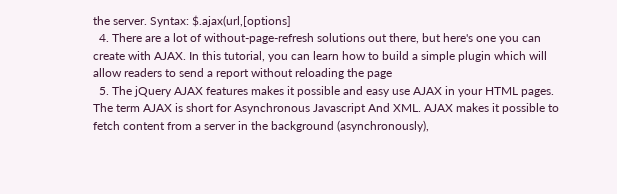the server. Syntax: $.ajax(url,[options]
  4. There are a lot of without-page-refresh solutions out there, but here's one you can create with AJAX. In this tutorial, you can learn how to build a simple plugin which will allow readers to send a report without reloading the page
  5. The jQuery AJAX features makes it possible and easy use AJAX in your HTML pages. The term AJAX is short for Asynchronous Javascript And XML. AJAX makes it possible to fetch content from a server in the background (asynchronously),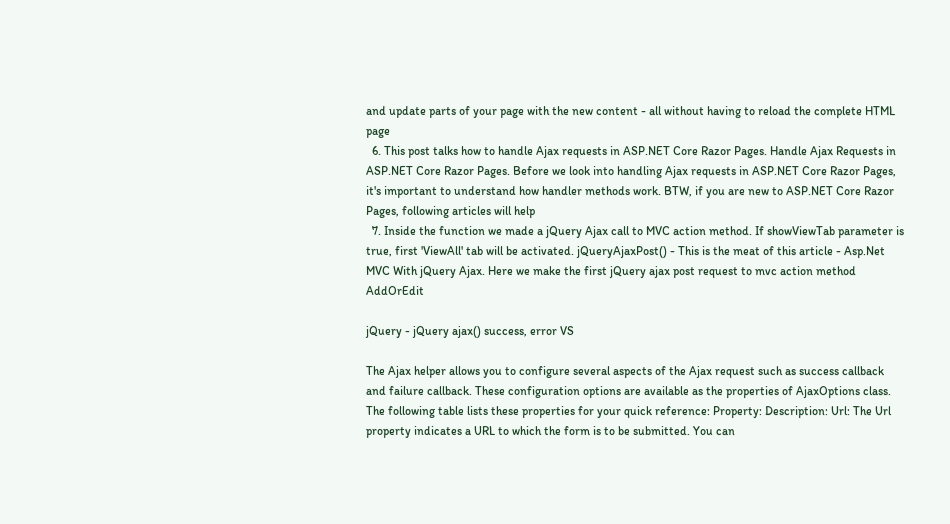and update parts of your page with the new content - all without having to reload the complete HTML page
  6. This post talks how to handle Ajax requests in ASP.NET Core Razor Pages. Handle Ajax Requests in ASP.NET Core Razor Pages. Before we look into handling Ajax requests in ASP.NET Core Razor Pages, it's important to understand how handler methods work. BTW, if you are new to ASP.NET Core Razor Pages, following articles will help
  7. Inside the function we made a jQuery Ajax call to MVC action method. If showViewTab parameter is true, first 'ViewAll' tab will be activated. jQueryAjaxPost() - This is the meat of this article - Asp.Net MVC With jQuery Ajax. Here we make the first jQuery ajax post request to mvc action method AddOrEdit

jQuery - jQuery ajax() success, error VS

The Ajax helper allows you to configure several aspects of the Ajax request such as success callback and failure callback. These configuration options are available as the properties of AjaxOptions class. The following table lists these properties for your quick reference: Property: Description: Url: The Url property indicates a URL to which the form is to be submitted. You can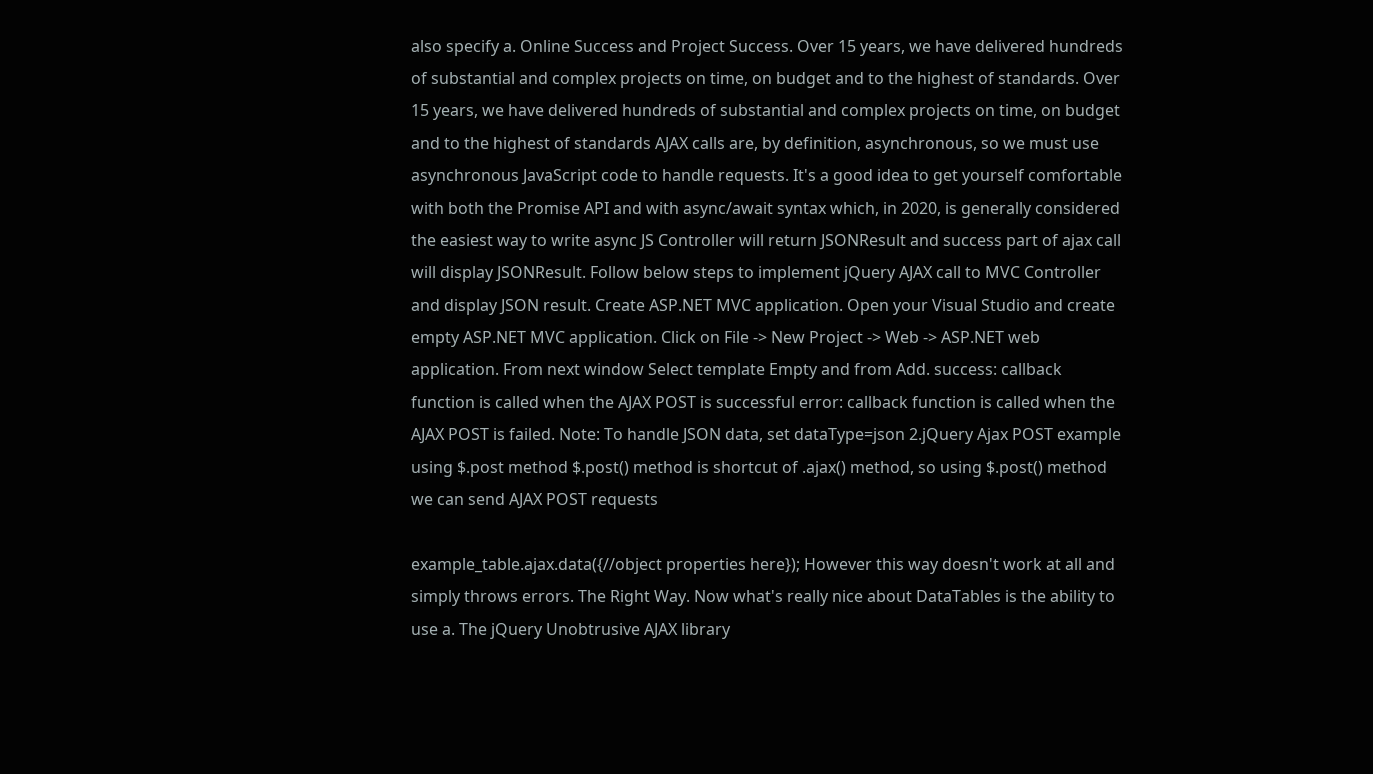also specify a. Online Success and Project Success. Over 15 years, we have delivered hundreds of substantial and complex projects on time, on budget and to the highest of standards. Over 15 years, we have delivered hundreds of substantial and complex projects on time, on budget and to the highest of standards AJAX calls are, by definition, asynchronous, so we must use asynchronous JavaScript code to handle requests. It's a good idea to get yourself comfortable with both the Promise API and with async/await syntax which, in 2020, is generally considered the easiest way to write async JS Controller will return JSONResult and success part of ajax call will display JSONResult. Follow below steps to implement jQuery AJAX call to MVC Controller and display JSON result. Create ASP.NET MVC application. Open your Visual Studio and create empty ASP.NET MVC application. Click on File -> New Project -> Web -> ASP.NET web application. From next window Select template Empty and from Add. success: callback function is called when the AJAX POST is successful error: callback function is called when the AJAX POST is failed. Note: To handle JSON data, set dataType=json 2.jQuery Ajax POST example using $.post method $.post() method is shortcut of .ajax() method, so using $.post() method we can send AJAX POST requests

example_table.ajax.data({//object properties here}); However this way doesn't work at all and simply throws errors. The Right Way. Now what's really nice about DataTables is the ability to use a. The jQuery Unobtrusive AJAX library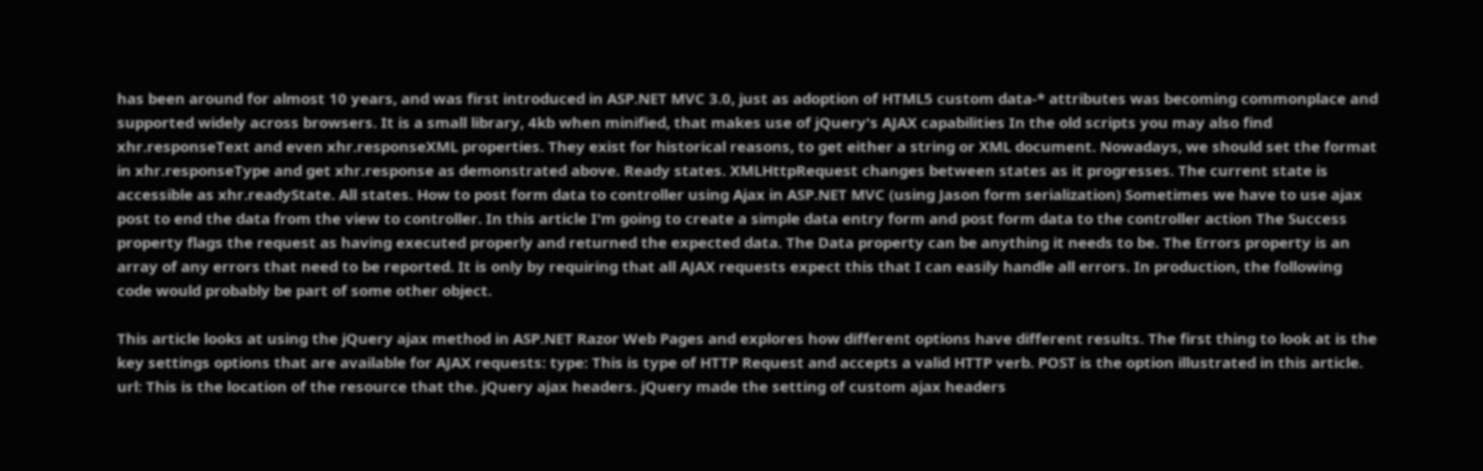has been around for almost 10 years, and was first introduced in ASP.NET MVC 3.0, just as adoption of HTML5 custom data-* attributes was becoming commonplace and supported widely across browsers. It is a small library, 4kb when minified, that makes use of jQuery's AJAX capabilities In the old scripts you may also find xhr.responseText and even xhr.responseXML properties. They exist for historical reasons, to get either a string or XML document. Nowadays, we should set the format in xhr.responseType and get xhr.response as demonstrated above. Ready states. XMLHttpRequest changes between states as it progresses. The current state is accessible as xhr.readyState. All states. How to post form data to controller using Ajax in ASP.NET MVC (using Jason form serialization) Sometimes we have to use ajax post to end the data from the view to controller. In this article I'm going to create a simple data entry form and post form data to the controller action The Success property flags the request as having executed properly and returned the expected data. The Data property can be anything it needs to be. The Errors property is an array of any errors that need to be reported. It is only by requiring that all AJAX requests expect this that I can easily handle all errors. In production, the following code would probably be part of some other object.

This article looks at using the jQuery ajax method in ASP.NET Razor Web Pages and explores how different options have different results. The first thing to look at is the key settings options that are available for AJAX requests: type: This is type of HTTP Request and accepts a valid HTTP verb. POST is the option illustrated in this article. url: This is the location of the resource that the. jQuery ajax headers. jQuery made the setting of custom ajax headers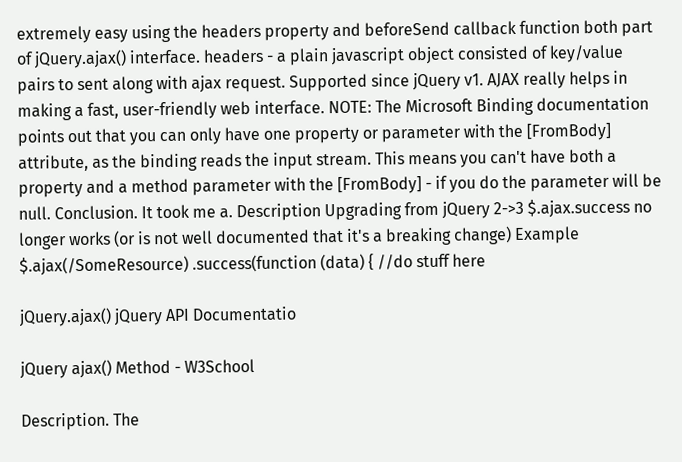extremely easy using the headers property and beforeSend callback function both part of jQuery.ajax() interface. headers - a plain javascript object consisted of key/value pairs to sent along with ajax request. Supported since jQuery v1. AJAX really helps in making a fast, user-friendly web interface. NOTE: The Microsoft Binding documentation points out that you can only have one property or parameter with the [FromBody] attribute, as the binding reads the input stream. This means you can't have both a property and a method parameter with the [FromBody] - if you do the parameter will be null. Conclusion. It took me a. Description Upgrading from jQuery 2->3 $.ajax.success no longer works (or is not well documented that it's a breaking change) Example $.ajax(/SomeResource) .success(function (data) { //do stuff here

jQuery.ajax() jQuery API Documentatio

jQuery ajax() Method - W3School

Description. The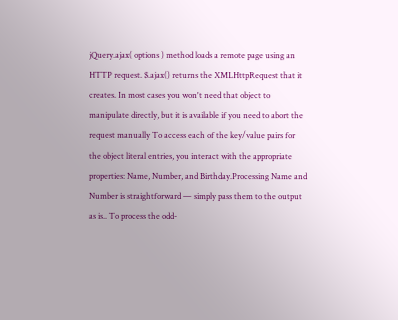jQuery.ajax( options ) method loads a remote page using an HTTP request. $.ajax() returns the XMLHttpRequest that it creates. In most cases you won't need that object to manipulate directly, but it is available if you need to abort the request manually To access each of the key/value pairs for the object literal entries, you interact with the appropriate properties: Name, Number, and Birthday.Processing Name and Number is straightforward — simply pass them to the output as is.. To process the odd-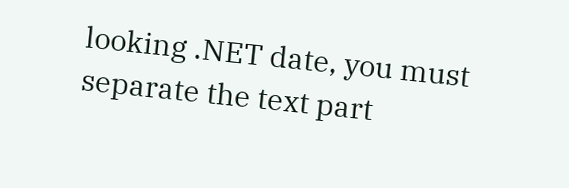looking .NET date, you must separate the text part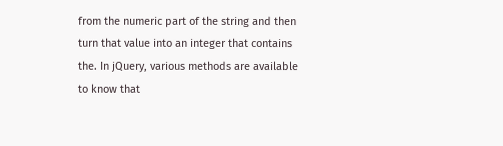from the numeric part of the string and then turn that value into an integer that contains the. In jQuery, various methods are available to know that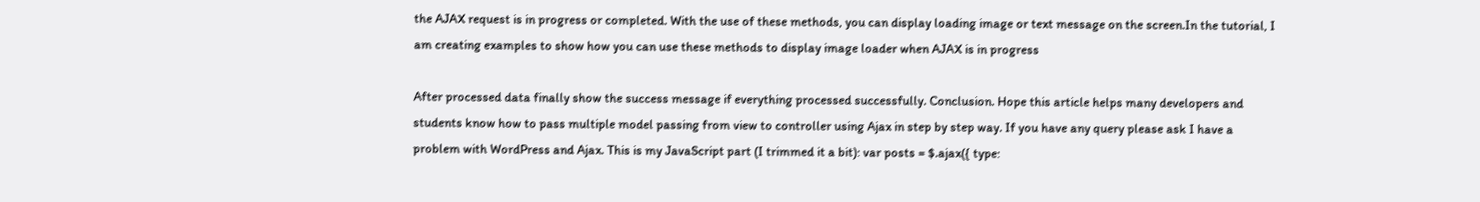the AJAX request is in progress or completed. With the use of these methods, you can display loading image or text message on the screen.In the tutorial, I am creating examples to show how you can use these methods to display image loader when AJAX is in progress

After processed data finally show the success message if everything processed successfully. Conclusion. Hope this article helps many developers and students know how to pass multiple model passing from view to controller using Ajax in step by step way. If you have any query please ask I have a problem with WordPress and Ajax. This is my JavaScript part (I trimmed it a bit): var posts = $.ajax({ type: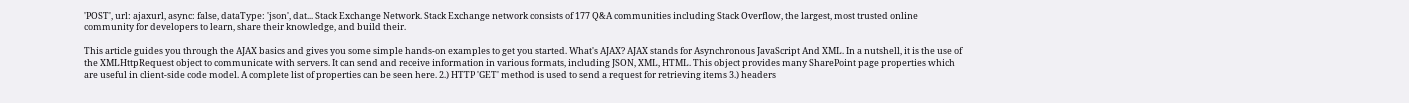'POST', url: ajaxurl, async: false, dataType: 'json', dat... Stack Exchange Network. Stack Exchange network consists of 177 Q&A communities including Stack Overflow, the largest, most trusted online community for developers to learn, share their knowledge, and build their.

This article guides you through the AJAX basics and gives you some simple hands-on examples to get you started. What's AJAX? AJAX stands for Asynchronous JavaScript And XML. In a nutshell, it is the use of the XMLHttpRequest object to communicate with servers. It can send and receive information in various formats, including JSON, XML, HTML. This object provides many SharePoint page properties which are useful in client-side code model. A complete list of properties can be seen here. 2.) HTTP 'GET' method is used to send a request for retrieving items 3.) headers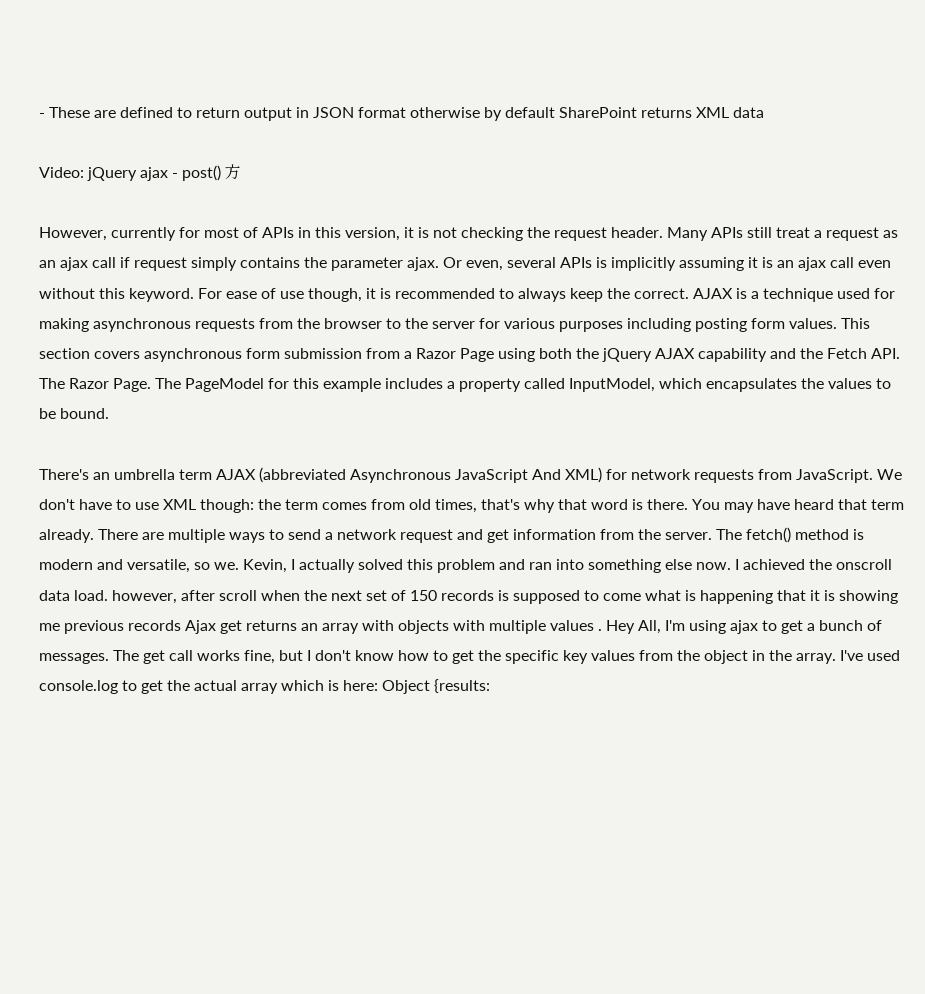- These are defined to return output in JSON format otherwise by default SharePoint returns XML data

Video: jQuery ajax - post() 方

However, currently for most of APIs in this version, it is not checking the request header. Many APIs still treat a request as an ajax call if request simply contains the parameter ajax. Or even, several APIs is implicitly assuming it is an ajax call even without this keyword. For ease of use though, it is recommended to always keep the correct. AJAX is a technique used for making asynchronous requests from the browser to the server for various purposes including posting form values. This section covers asynchronous form submission from a Razor Page using both the jQuery AJAX capability and the Fetch API. The Razor Page. The PageModel for this example includes a property called InputModel, which encapsulates the values to be bound.

There's an umbrella term AJAX (abbreviated Asynchronous JavaScript And XML) for network requests from JavaScript. We don't have to use XML though: the term comes from old times, that's why that word is there. You may have heard that term already. There are multiple ways to send a network request and get information from the server. The fetch() method is modern and versatile, so we. Kevin, I actually solved this problem and ran into something else now. I achieved the onscroll data load. however, after scroll when the next set of 150 records is supposed to come what is happening that it is showing me previous records Ajax get returns an array with objects with multiple values . Hey All, I'm using ajax to get a bunch of messages. The get call works fine, but I don't know how to get the specific key values from the object in the array. I've used console.log to get the actual array which is here: Object {results: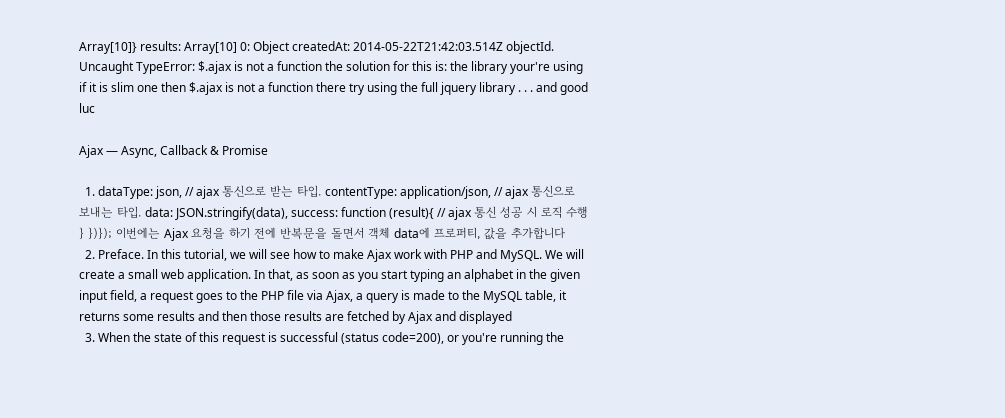Array[10]} results: Array[10] 0: Object createdAt: 2014-05-22T21:42:03.514Z objectId. Uncaught TypeError: $.ajax is not a function the solution for this is: the library your're using if it is slim one then $.ajax is not a function there try using the full jquery library . . . and good luc

Ajax — Async, Callback & Promise

  1. dataType: json, // ajax 통신으로 받는 타입. contentType: application/json, // ajax 통신으로 보내는 타입. data: JSON.stringify(data), success: function (result){ // ajax 통신 성공 시 로직 수행 } })}); 이번에는 Ajax 요청을 하기 전에 반복문을 돌면서 객체 data에 프로퍼티, 값을 추가합니다
  2. Preface. In this tutorial, we will see how to make Ajax work with PHP and MySQL. We will create a small web application. In that, as soon as you start typing an alphabet in the given input field, a request goes to the PHP file via Ajax, a query is made to the MySQL table, it returns some results and then those results are fetched by Ajax and displayed
  3. When the state of this request is successful (status code=200), or you're running the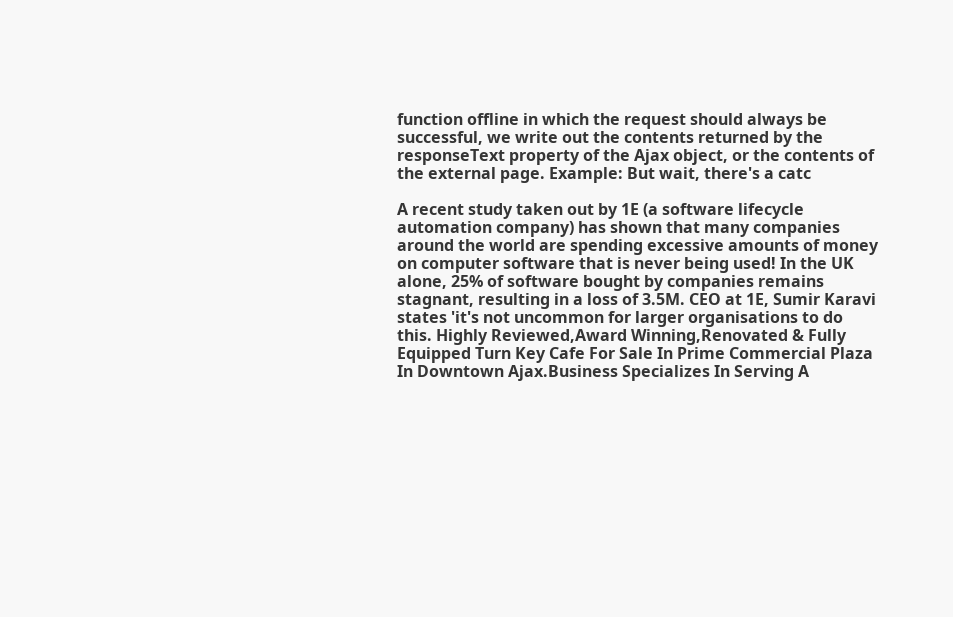function offline in which the request should always be successful, we write out the contents returned by the responseText property of the Ajax object, or the contents of the external page. Example: But wait, there's a catc

A recent study taken out by 1E (a software lifecycle automation company) has shown that many companies around the world are spending excessive amounts of money on computer software that is never being used! In the UK alone, 25% of software bought by companies remains stagnant, resulting in a loss of 3.5M. CEO at 1E, Sumir Karavi states 'it's not uncommon for larger organisations to do this. Highly Reviewed,Award Winning,Renovated & Fully Equipped Turn Key Cafe For Sale In Prime Commercial Plaza In Downtown Ajax.Business Specializes In Serving A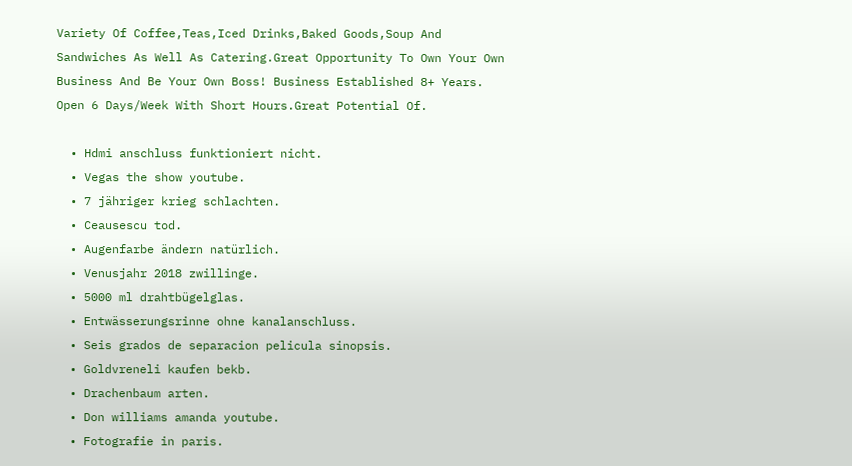Variety Of Coffee,Teas,Iced Drinks,Baked Goods,Soup And Sandwiches As Well As Catering.Great Opportunity To Own Your Own Business And Be Your Own Boss! Business Established 8+ Years. Open 6 Days/Week With Short Hours.Great Potential Of.

  • Hdmi anschluss funktioniert nicht.
  • Vegas the show youtube.
  • 7 jähriger krieg schlachten.
  • Ceausescu tod.
  • Augenfarbe ändern natürlich.
  • Venusjahr 2018 zwillinge.
  • 5000 ml drahtbügelglas.
  • Entwässerungsrinne ohne kanalanschluss.
  • Seis grados de separacion pelicula sinopsis.
  • Goldvreneli kaufen bekb.
  • Drachenbaum arten.
  • Don williams amanda youtube.
  • Fotografie in paris.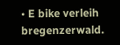• E bike verleih bregenzerwald.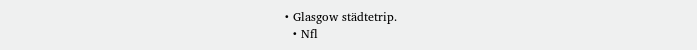• Glasgow städtetrip.
  • Nfl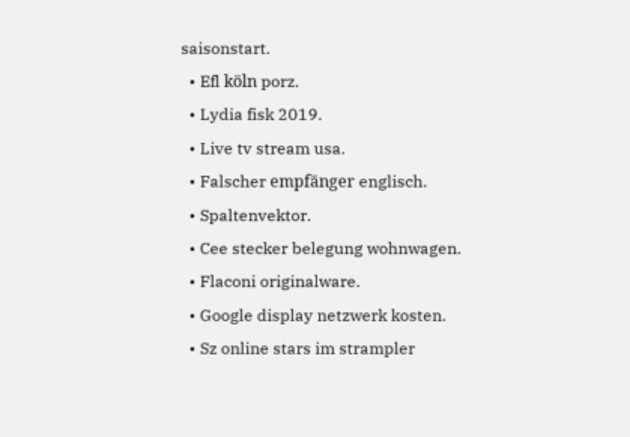saisonstart.
  • Efl köln porz.
  • Lydia fisk 2019.
  • Live tv stream usa.
  • Falscher empfänger englisch.
  • Spaltenvektor.
  • Cee stecker belegung wohnwagen.
  • Flaconi originalware.
  • Google display netzwerk kosten.
  • Sz online stars im strampler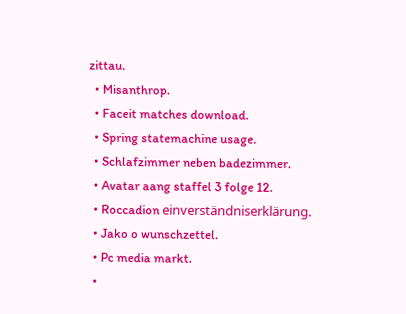zittau.
  • Misanthrop.
  • Faceit matches download.
  • Spring statemachine usage.
  • Schlafzimmer neben badezimmer.
  • Avatar aang staffel 3 folge 12.
  • Roccadion einverständniserklärung.
  • Jako o wunschzettel.
  • Pc media markt.
  •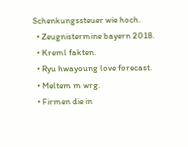Schenkungssteuer wie hoch.
  • Zeugnistermine bayern 2018.
  • Kreml fakten.
  • Ryu hwayoung love forecast.
  • Meltem m wrg.
  • Firmen die in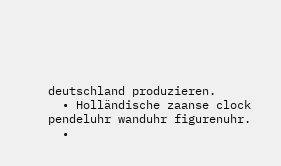deutschland produzieren.
  • Holländische zaanse clock pendeluhr wanduhr figurenuhr.
  •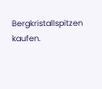Bergkristallspitzen kaufen.